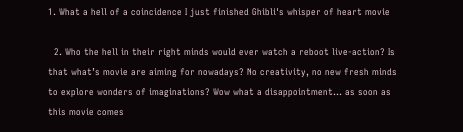1. What a hell of a coincidence I just finished Ghibli's whisper of heart movie

  2. Who the hell in their right minds would ever watch a reboot live-action? Is that what’s movie are aiming for nowadays? No creativity, no new fresh minds to explore wonders of imaginations? Wow what a disappointment… as soon as this movie comes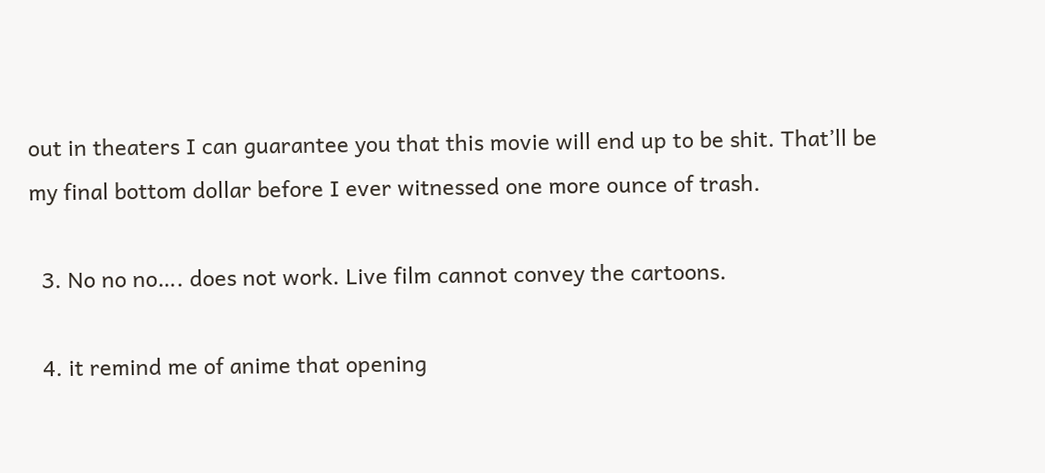out in theaters I can guarantee you that this movie will end up to be shit. That’ll be my final bottom dollar before I ever witnessed one more ounce of trash.

  3. No no no…. does not work. Live film cannot convey the cartoons.

  4. it remind me of anime that opening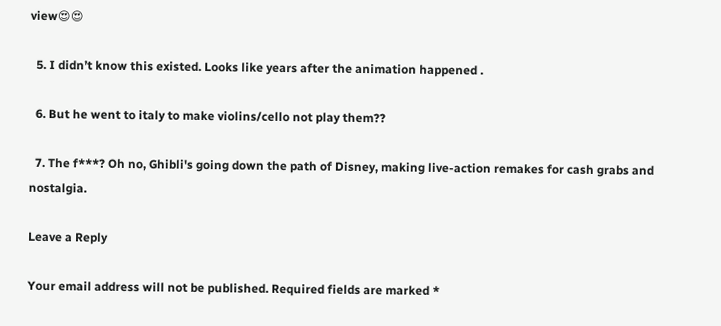view😍😍

  5. I didn’t know this existed. Looks like years after the animation happened .

  6. But he went to italy to make violins/cello not play them??

  7. The f***? Oh no, Ghibli's going down the path of Disney, making live-action remakes for cash grabs and nostalgia.

Leave a Reply

Your email address will not be published. Required fields are marked *